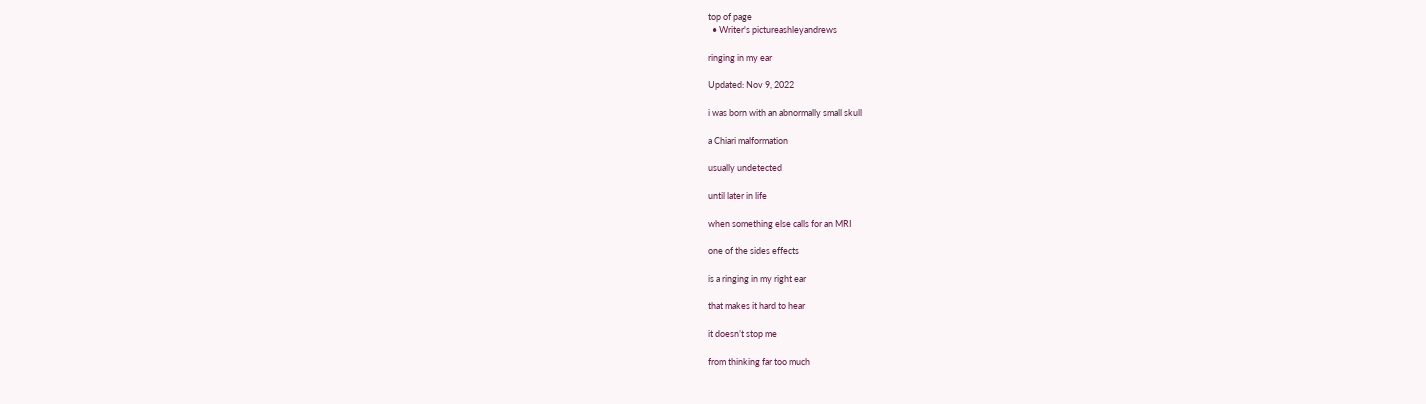top of page
  • Writer's pictureashleyandrews

ringing in my ear

Updated: Nov 9, 2022

i was born with an abnormally small skull

a Chiari malformation

usually undetected

until later in life

when something else calls for an MRI

one of the sides effects

is a ringing in my right ear

that makes it hard to hear

it doesn’t stop me

from thinking far too much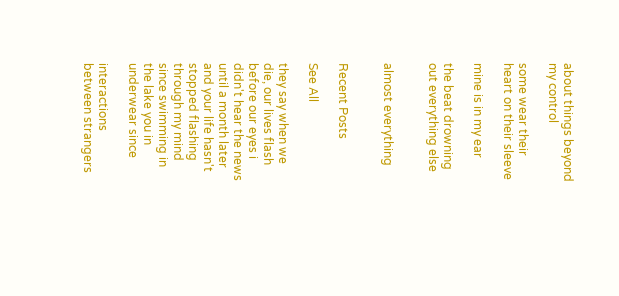about things beyond my control

some wear their heart on their sleeve

mine is in my ear

the beat drowning out everything else


almost everything


Recent Posts

See All

they say when we die, our lives flash before our eyes i didn't hear the news until a month later and your life hasn't stopped flashing through my mind since swimming in the lake you in underwear since

interactions between strangers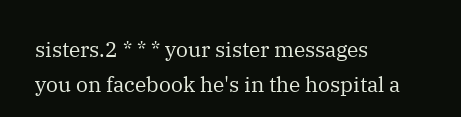sisters.2 * * * your sister messages you on facebook he's in the hospital a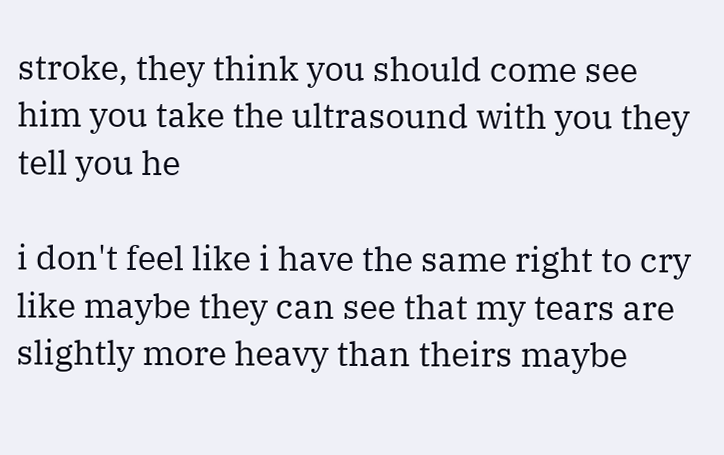stroke, they think you should come see him you take the ultrasound with you they tell you he

i don't feel like i have the same right to cry like maybe they can see that my tears are slightly more heavy than theirs maybe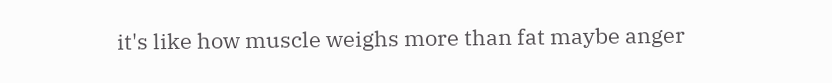it's like how muscle weighs more than fat maybe anger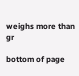weighs more than gr

bottom of page